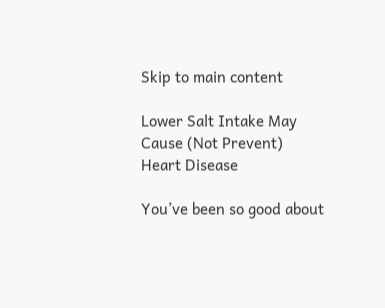Skip to main content

Lower Salt Intake May Cause (Not Prevent) Heart Disease

You’ve been so good about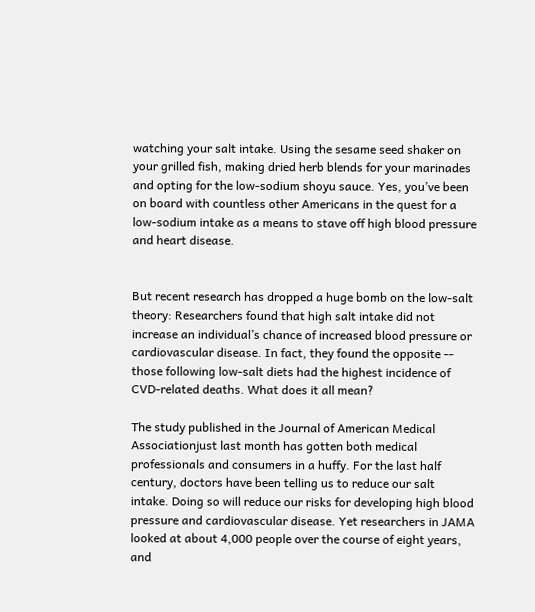watching your salt intake. Using the sesame seed shaker on your grilled fish, making dried herb blends for your marinades and opting for the low-sodium shoyu sauce. Yes, you’ve been on board with countless other Americans in the quest for a low-sodium intake as a means to stave off high blood pressure and heart disease.


But recent research has dropped a huge bomb on the low-salt theory: Researchers found that high salt intake did not increase an individual’s chance of increased blood pressure or cardiovascular disease. In fact, they found the opposite -- those following low-salt diets had the highest incidence of CVD-related deaths. What does it all mean?

The study published in the Journal of American Medical Associationjust last month has gotten both medical professionals and consumers in a huffy. For the last half century, doctors have been telling us to reduce our salt intake. Doing so will reduce our risks for developing high blood pressure and cardiovascular disease. Yet researchers in JAMA looked at about 4,000 people over the course of eight years, and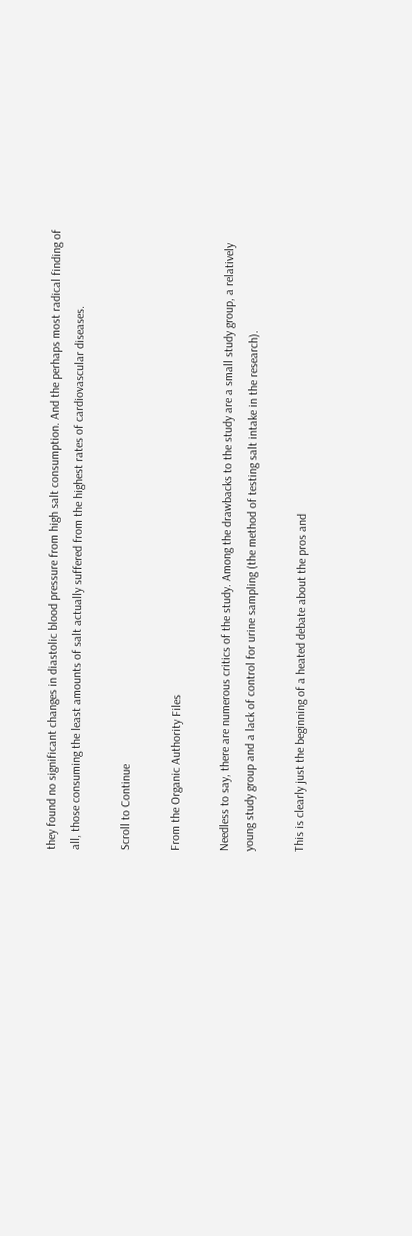they found no significant changes in diastolic blood pressure from high salt consumption. And the perhaps most radical finding of all, those consuming the least amounts of salt actually suffered from the highest rates of cardiovascular diseases.

Scroll to Continue

From the Organic Authority Files

Needless to say, there are numerous critics of the study. Among the drawbacks to the study are a small study group, a relatively young study group and a lack of control for urine sampling (the method of testing salt intake in the research).

This is clearly just the beginning of a heated debate about the pros and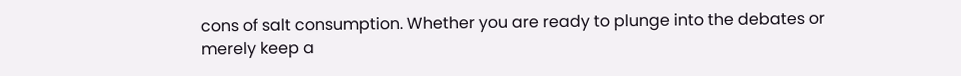cons of salt consumption. Whether you are ready to plunge into the debates or merely keep a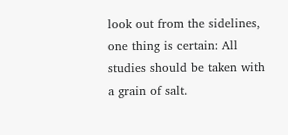look out from the sidelines, one thing is certain: All studies should be taken with a grain of salt.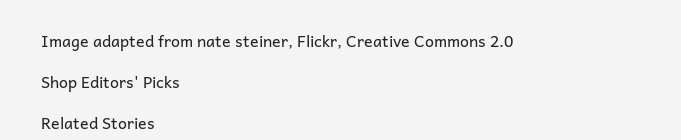Image adapted from nate steiner, Flickr, Creative Commons 2.0

Shop Editors' Picks

Related Stories